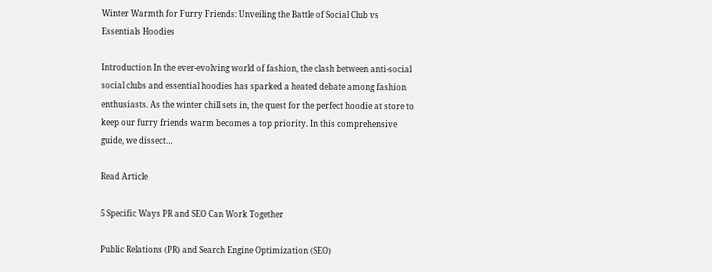Winter Warmth for Furry Friends: Unveiling the Battle of Social Club vs Essentials Hoodies

Introduction In the ever-evolving world of fashion, the clash between anti-social social clubs and essential hoodies has sparked a heated debate among fashion enthusiasts. As the winter chill sets in, the quest for the perfect hoodie at store to keep our furry friends warm becomes a top priority. In this comprehensive guide, we dissect…

Read Article

5 Specific Ways PR and SEO Can Work Together

Public Relations (PR) and Search Engine Optimization (SEO)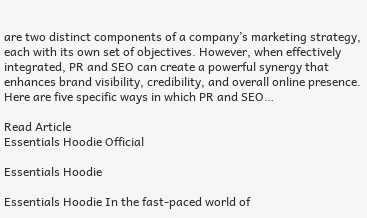are two distinct components of a company’s marketing strategy, each with its own set of objectives. However, when effectively integrated, PR and SEO can create a powerful synergy that enhances brand visibility, credibility, and overall online presence. Here are five specific ways in which PR and SEO…

Read Article
Essentials Hoodie Official

Essentials Hoodie

Essentials Hoodie In the fast-paced world of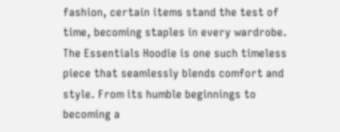fashion, certain items stand the test of time, becoming staples in every wardrobe. The Essentials Hoodie is one such timeless piece that seamlessly blends comfort and style. From its humble beginnings to becoming a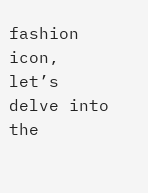fashion icon, let’s delve into the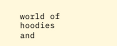world of hoodies and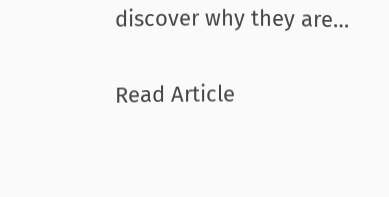discover why they are…

Read Article